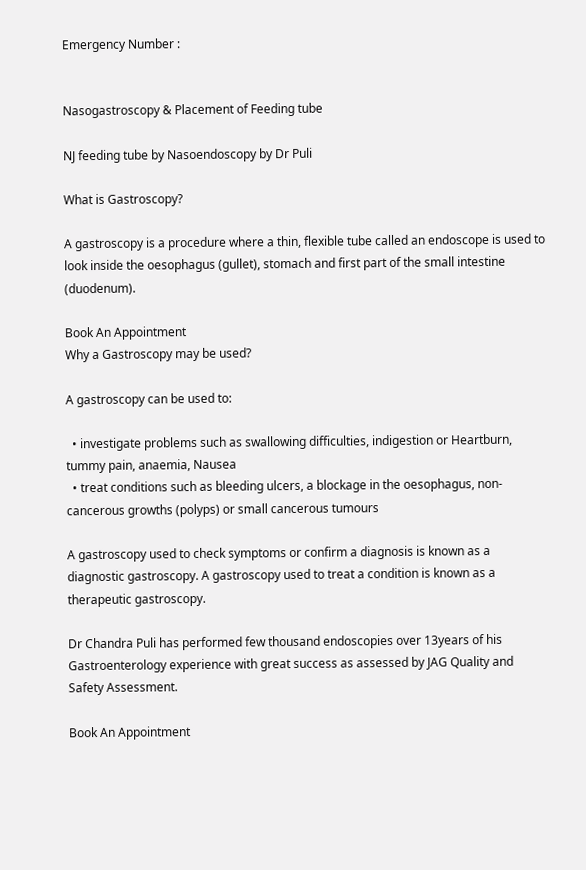Emergency Number :


Nasogastroscopy & Placement of Feeding tube

NJ feeding tube by Nasoendoscopy by Dr Puli

What is Gastroscopy?

A gastroscopy is a procedure where a thin, flexible tube called an endoscope is used to look inside the oesophagus (gullet), stomach and first part of the small intestine (duodenum).

Book An Appointment
Why a Gastroscopy may be used?

A gastroscopy can be used to:

  • investigate problems such as swallowing difficulties, indigestion or Heartburn, tummy pain, anaemia, Nausea
  • treat conditions such as bleeding ulcers, a blockage in the oesophagus, non-cancerous growths (polyps) or small cancerous tumours

A gastroscopy used to check symptoms or confirm a diagnosis is known as a diagnostic gastroscopy. A gastroscopy used to treat a condition is known as a therapeutic gastroscopy.

Dr Chandra Puli has performed few thousand endoscopies over 13years of his Gastroenterology experience with great success as assessed by JAG Quality and Safety Assessment.

Book An Appointment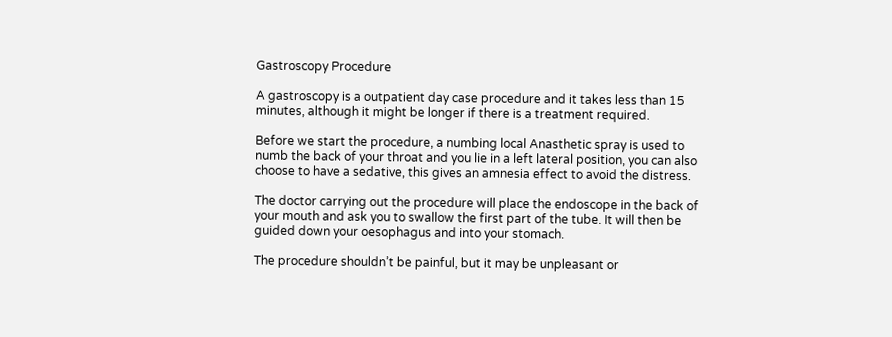Gastroscopy Procedure

A gastroscopy is a outpatient day case procedure and it takes less than 15 minutes, although it might be longer if there is a treatment required.

Before we start the procedure, a numbing local Anasthetic spray is used to numb the back of your throat and you lie in a left lateral position, you can also choose to have a sedative, this gives an amnesia effect to avoid the distress.

The doctor carrying out the procedure will place the endoscope in the back of your mouth and ask you to swallow the first part of the tube. It will then be guided down your oesophagus and into your stomach.

The procedure shouldn’t be painful, but it may be unpleasant or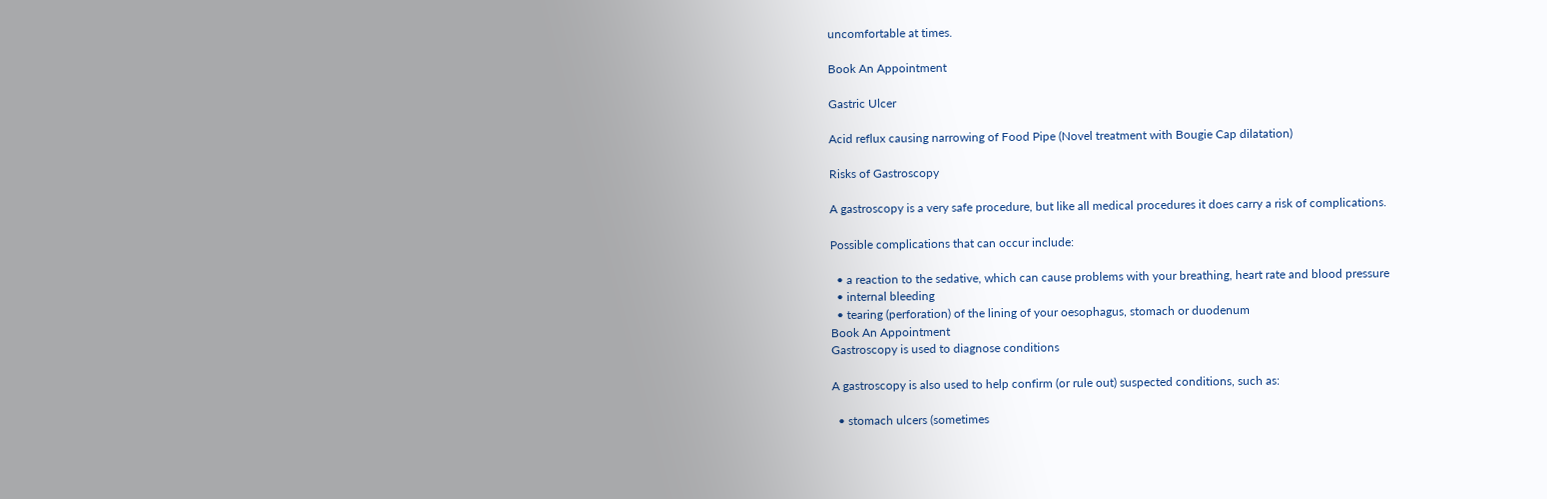uncomfortable at times.

Book An Appointment

Gastric Ulcer

Acid reflux causing narrowing of Food Pipe (Novel treatment with Bougie Cap dilatation)

Risks of Gastroscopy

A gastroscopy is a very safe procedure, but like all medical procedures it does carry a risk of complications.

Possible complications that can occur include:

  • a reaction to the sedative, which can cause problems with your breathing, heart rate and blood pressure
  • internal bleeding
  • tearing (perforation) of the lining of your oesophagus, stomach or duodenum
Book An Appointment
Gastroscopy is used to diagnose conditions

A gastroscopy is also used to help confirm (or rule out) suspected conditions, such as:

  • stomach ulcers (sometimes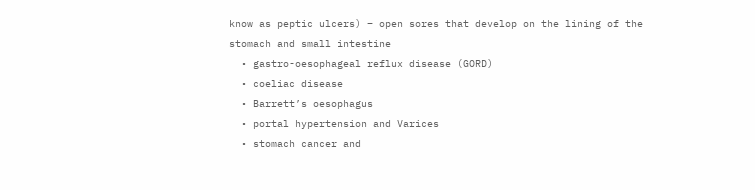know as peptic ulcers) – open sores that develop on the lining of the stomach and small intestine
  • gastro-oesophageal reflux disease (GORD)
  • coeliac disease
  • Barrett’s oesophagus
  • portal hypertension and Varices
  • stomach cancer and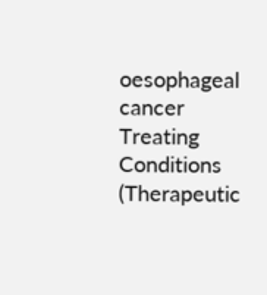oesophageal cancer
Treating Conditions (Therapeutic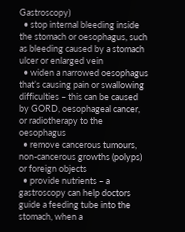Gastroscopy)
  • stop internal bleeding inside the stomach or oesophagus, such as bleeding caused by a stomach ulcer or enlarged vein
  • widen a narrowed oesophagus that’s causing pain or swallowing difficulties – this can be caused by GORD, oesophageal cancer, or radiotherapy to the oesophagus
  • remove cancerous tumours, non-cancerous growths (polyps) or foreign objects
  • provide nutrients – a gastroscopy can help doctors guide a feeding tube into the stomach, when a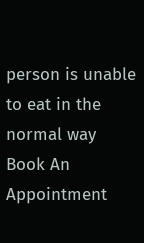person is unable to eat in the normal way
Book An Appointment